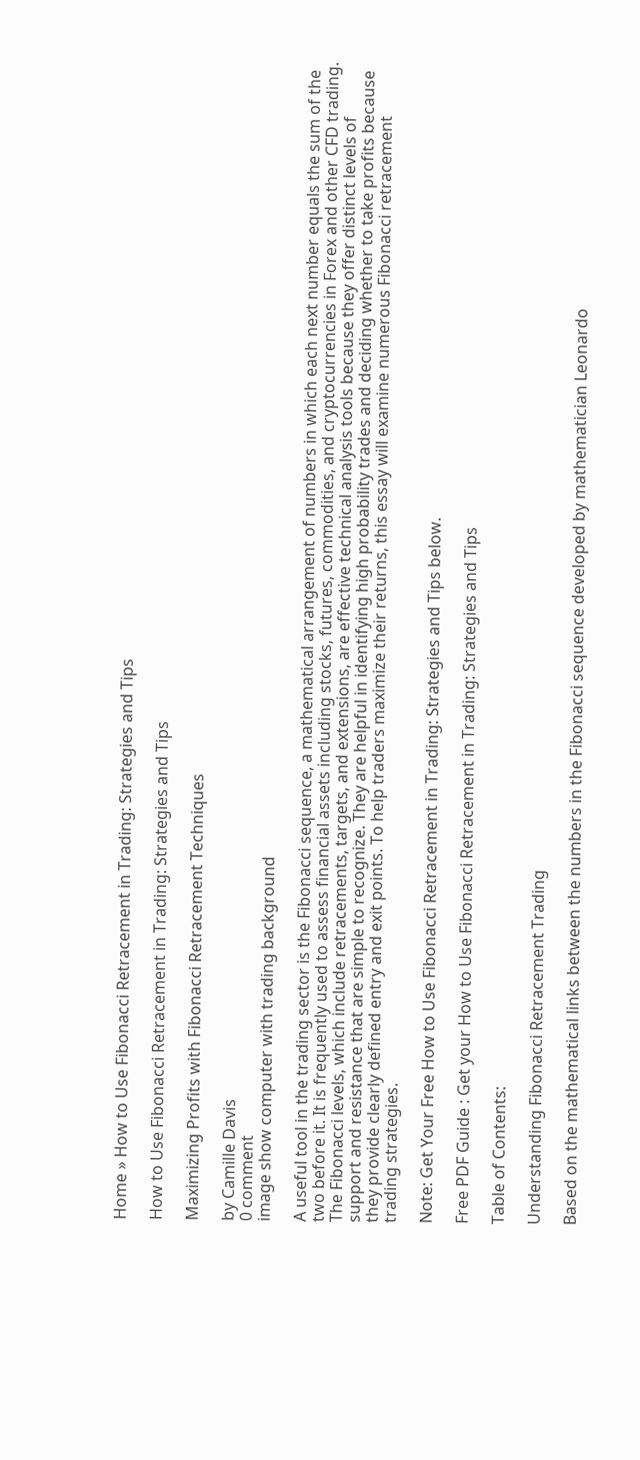Home » How to Use Fibonacci Retracement in Trading: Strategies and Tips

How to Use Fibonacci Retracement in Trading: Strategies and Tips

Maximizing Profits with Fibonacci Retracement Techniques

by Camille Davis
0 comment
image show computer with trading background

A useful tool in the trading sector is the Fibonacci sequence, a mathematical arrangement of numbers in which each next number equals the sum of the two before it. It is frequently used to assess financial assets including stocks, futures, commodities, and cryptocurrencies in Forex and other CFD trading. The Fibonacci levels, which include retracements, targets, and extensions, are effective technical analysis tools because they offer distinct levels of support and resistance that are simple to recognize. They are helpful in identifying high probability trades and deciding whether to take profits because they provide clearly defined entry and exit points. To help traders maximize their returns, this essay will examine numerous Fibonacci retracement trading strategies.

Note: Get Your Free How to Use Fibonacci Retracement in Trading: Strategies and Tips below.

Free PDF Guide : Get your How to Use Fibonacci Retracement in Trading: Strategies and Tips

Table of Contents:

Understanding Fibonacci Retracement Trading

Based on the mathematical links between the numbers in the Fibonacci sequence developed by mathematician Leonardo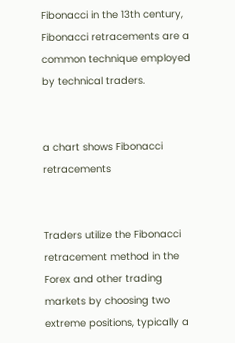Fibonacci in the 13th century, Fibonacci retracements are a common technique employed by technical traders.


a chart shows Fibonacci retracements


Traders utilize the Fibonacci retracement method in the Forex and other trading markets by choosing two extreme positions, typically a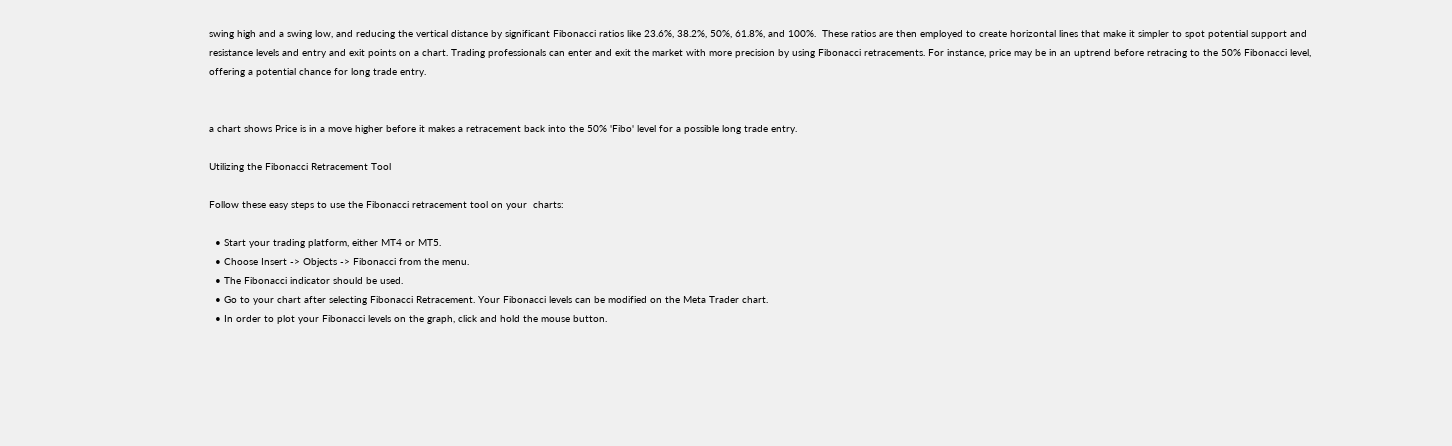swing high and a swing low, and reducing the vertical distance by significant Fibonacci ratios like 23.6%, 38.2%, 50%, 61.8%, and 100%.  These ratios are then employed to create horizontal lines that make it simpler to spot potential support and resistance levels and entry and exit points on a chart. Trading professionals can enter and exit the market with more precision by using Fibonacci retracements. For instance, price may be in an uptrend before retracing to the 50% Fibonacci level, offering a potential chance for long trade entry.


a chart shows Price is in a move higher before it makes a retracement back into the 50% 'Fibo' level for a possible long trade entry.

Utilizing the Fibonacci Retracement Tool

Follow these easy steps to use the Fibonacci retracement tool on your  charts:

  • Start your trading platform, either MT4 or MT5.
  • Choose Insert -> Objects -> Fibonacci from the menu.
  • The Fibonacci indicator should be used.
  • Go to your chart after selecting Fibonacci Retracement. Your Fibonacci levels can be modified on the Meta Trader chart.
  • In order to plot your Fibonacci levels on the graph, click and hold the mouse button.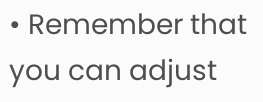• Remember that you can adjust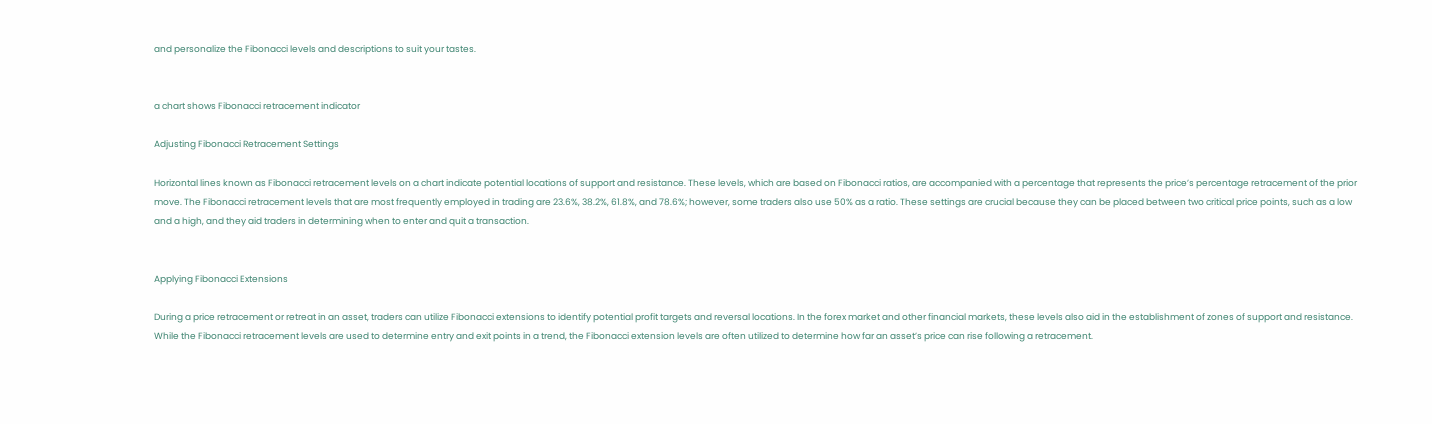and personalize the Fibonacci levels and descriptions to suit your tastes.


a chart shows Fibonacci retracement indicator

Adjusting Fibonacci Retracement Settings

Horizontal lines known as Fibonacci retracement levels on a chart indicate potential locations of support and resistance. These levels, which are based on Fibonacci ratios, are accompanied with a percentage that represents the price’s percentage retracement of the prior move. The Fibonacci retracement levels that are most frequently employed in trading are 23.6%, 38.2%, 61.8%, and 78.6%; however, some traders also use 50% as a ratio. These settings are crucial because they can be placed between two critical price points, such as a low and a high, and they aid traders in determining when to enter and quit a transaction.


Applying Fibonacci Extensions

During a price retracement or retreat in an asset, traders can utilize Fibonacci extensions to identify potential profit targets and reversal locations. In the forex market and other financial markets, these levels also aid in the establishment of zones of support and resistance. While the Fibonacci retracement levels are used to determine entry and exit points in a trend, the Fibonacci extension levels are often utilized to determine how far an asset’s price can rise following a retracement.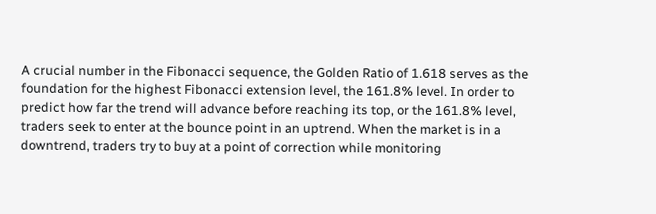A crucial number in the Fibonacci sequence, the Golden Ratio of 1.618 serves as the foundation for the highest Fibonacci extension level, the 161.8% level. In order to predict how far the trend will advance before reaching its top, or the 161.8% level, traders seek to enter at the bounce point in an uptrend. When the market is in a downtrend, traders try to buy at a point of correction while monitoring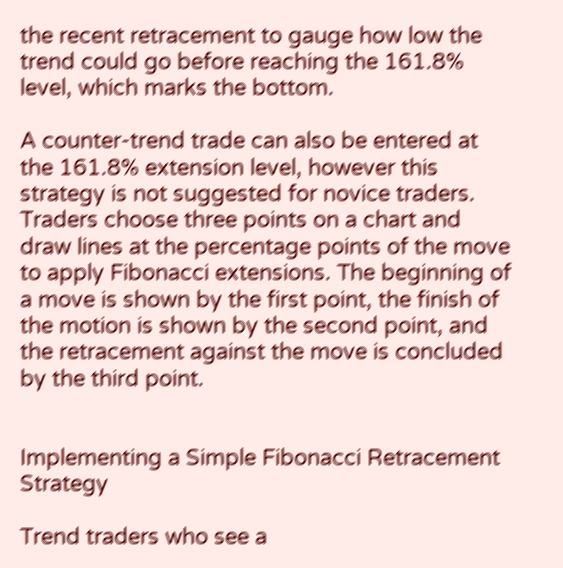the recent retracement to gauge how low the trend could go before reaching the 161.8% level, which marks the bottom.

A counter-trend trade can also be entered at the 161.8% extension level, however this strategy is not suggested for novice traders. Traders choose three points on a chart and draw lines at the percentage points of the move to apply Fibonacci extensions. The beginning of a move is shown by the first point, the finish of the motion is shown by the second point, and the retracement against the move is concluded by the third point.


Implementing a Simple Fibonacci Retracement Strategy

Trend traders who see a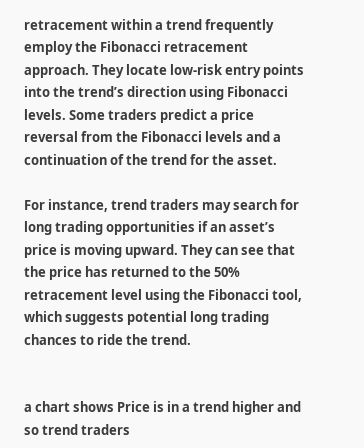retracement within a trend frequently employ the Fibonacci retracement approach. They locate low-risk entry points into the trend’s direction using Fibonacci levels. Some traders predict a price reversal from the Fibonacci levels and a continuation of the trend for the asset.

For instance, trend traders may search for long trading opportunities if an asset’s price is moving upward. They can see that the price has returned to the 50% retracement level using the Fibonacci tool, which suggests potential long trading chances to ride the trend.


a chart shows Price is in a trend higher and so trend traders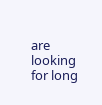are looking for long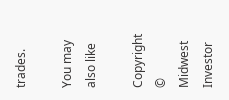trades.

You may also like

Copyright © Midwest Investor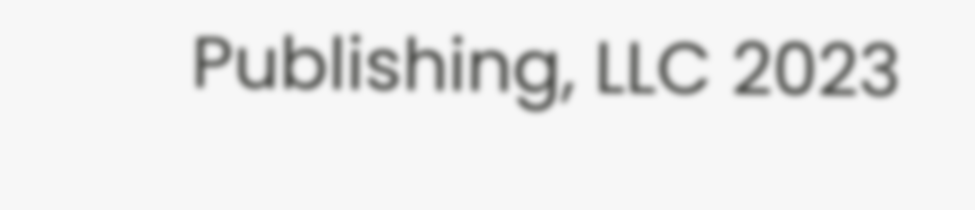Publishing, LLC 2023